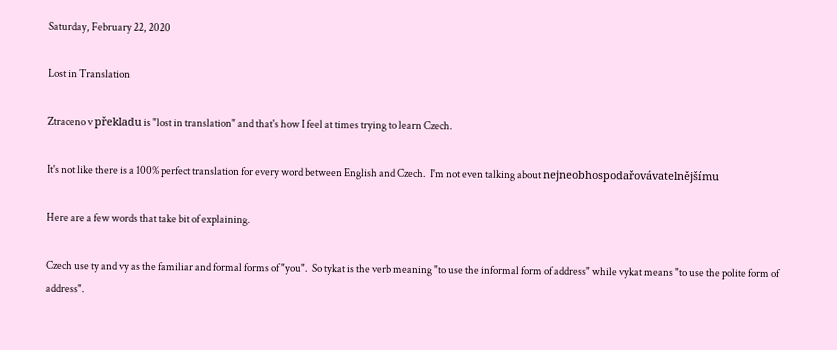Saturday, February 22, 2020

Lost in Translation

Ztraceno v překladu is "lost in translation" and that's how I feel at times trying to learn Czech.

It's not like there is a 100% perfect translation for every word between English and Czech.  I'm not even talking about nejneobhospodařovávatelnějšímu

Here are a few words that take bit of explaining.

Czech use ty and vy as the familiar and formal forms of "you".  So tykat is the verb meaning "to use the informal form of address" while vykat means "to use the polite form of address".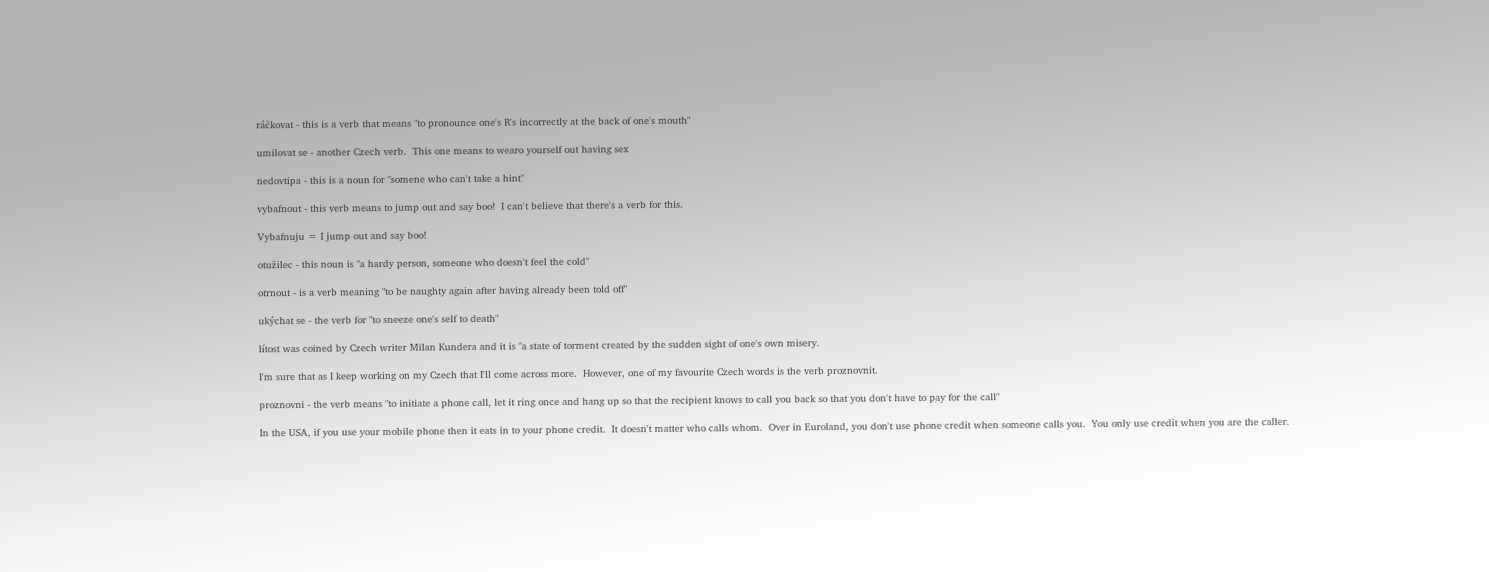ráčkovat - this is a verb that means "to pronounce one's R's incorrectly at the back of one's mouth"

umilovat se - another Czech verb.  This one means to wearo yourself out having sex

nedovtipa - this is a noun for "somene who can't take a hint"

vybafnout - this verb means to jump out and say boo!  I can't believe that there's a verb for this.

Vybafnuju = I jump out and say boo!

otužilec - this noun is "a hardy person, someone who doesn't feel the cold"

otrnout - is a verb meaning "to be naughty again after having already been told off"

ukýchat se - the verb for "to sneeze one's self to death"

lítost was coined by Czech writer Milan Kundera and it is "a state of torment created by the sudden sight of one's own misery.

I'm sure that as I keep working on my Czech that I'll come across more.  However, one of my favourite Czech words is the verb proznovnit.

proznovni - the verb means "to initiate a phone call, let it ring once and hang up so that the recipient knows to call you back so that you don't have to pay for the call"

In the USA, if you use your mobile phone then it eats in to your phone credit.  It doesn't matter who calls whom.  Over in Euroland, you don't use phone credit when someone calls you.  You only use credit when you are the caller.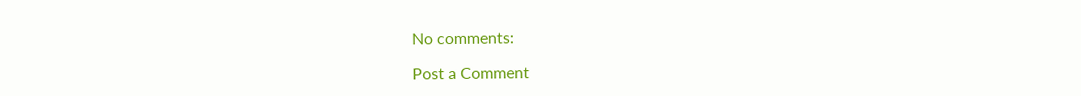No comments:

Post a Comment